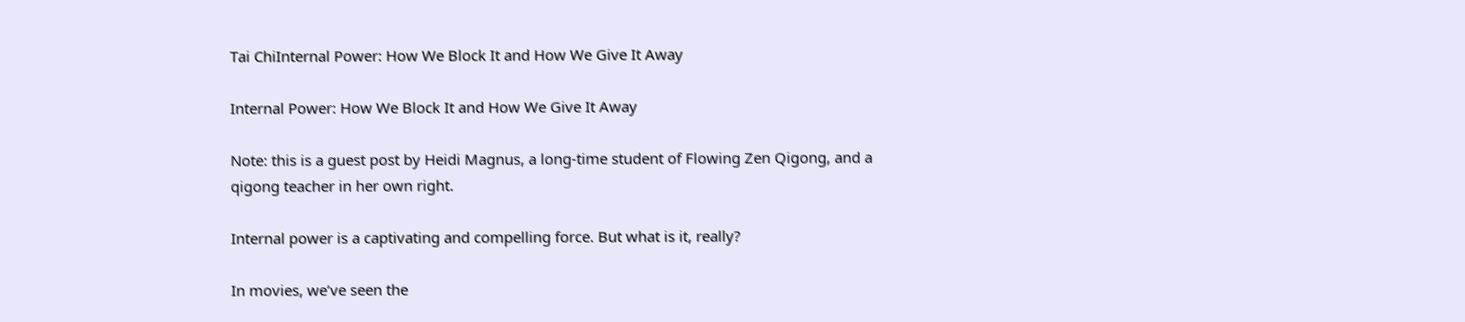Tai ChiInternal Power: How We Block It and How We Give It Away

Internal Power: How We Block It and How We Give It Away

Note: this is a guest post by Heidi Magnus, a long-time student of Flowing Zen Qigong, and a qigong teacher in her own right.

Internal power is a captivating and compelling force. But what is it, really?

In movies, we’ve seen the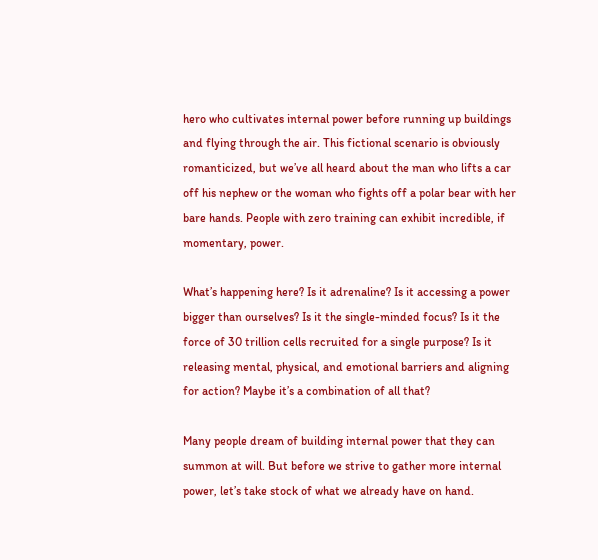hero who cultivates internal power before running up buildings and flying through the air. This fictional scenario is obviously romanticized, but we’ve all heard about the man who lifts a car off his nephew or the woman who fights off a polar bear with her bare hands. People with zero training can exhibit incredible, if momentary, power.

What’s happening here? Is it adrenaline? Is it accessing a power bigger than ourselves? Is it the single-minded focus? Is it the force of 30 trillion cells recruited for a single purpose? Is it releasing mental, physical, and emotional barriers and aligning for action? Maybe it’s a combination of all that?

Many people dream of building internal power that they can summon at will. But before we strive to gather more internal power, let’s take stock of what we already have on hand.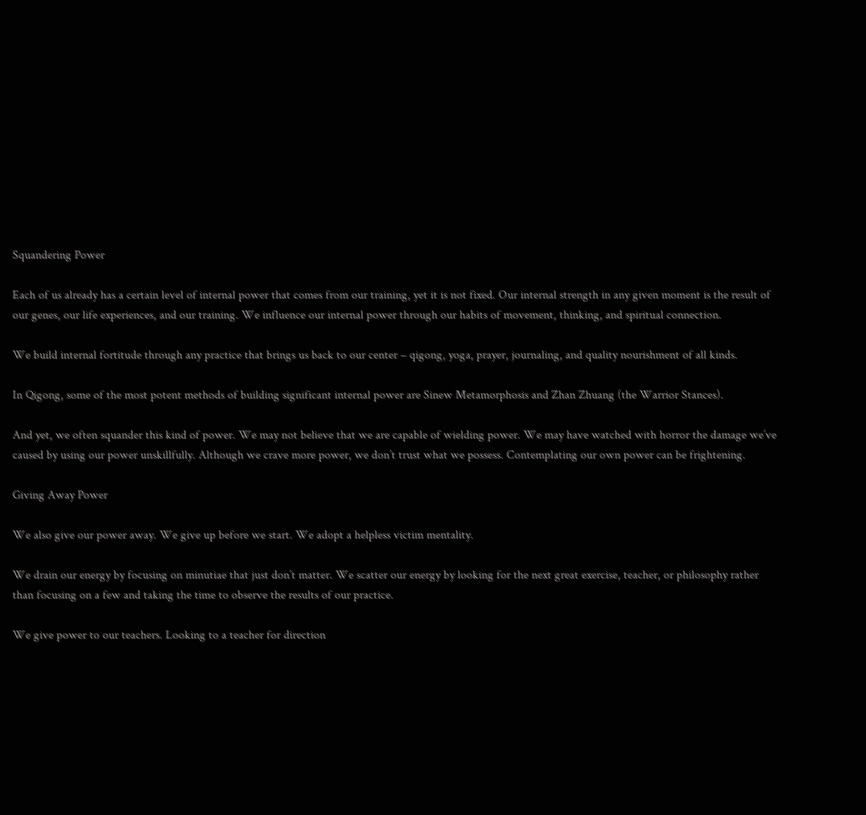Squandering Power

Each of us already has a certain level of internal power that comes from our training, yet it is not fixed. Our internal strength in any given moment is the result of our genes, our life experiences, and our training. We influence our internal power through our habits of movement, thinking, and spiritual connection.

We build internal fortitude through any practice that brings us back to our center – qigong, yoga, prayer, journaling, and quality nourishment of all kinds.

In Qigong, some of the most potent methods of building significant internal power are Sinew Metamorphosis and Zhan Zhuang (the Warrior Stances).

And yet, we often squander this kind of power. We may not believe that we are capable of wielding power. We may have watched with horror the damage we’ve caused by using our power unskillfully. Although we crave more power, we don’t trust what we possess. Contemplating our own power can be frightening.

Giving Away Power

We also give our power away. We give up before we start. We adopt a helpless victim mentality.

We drain our energy by focusing on minutiae that just don’t matter. We scatter our energy by looking for the next great exercise, teacher, or philosophy rather than focusing on a few and taking the time to observe the results of our practice.

We give power to our teachers. Looking to a teacher for direction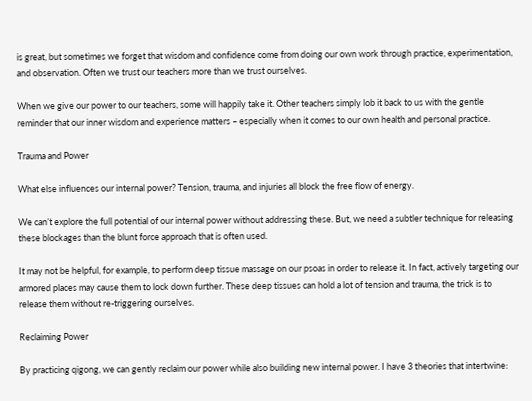is great, but sometimes we forget that wisdom and confidence come from doing our own work through practice, experimentation, and observation. Often we trust our teachers more than we trust ourselves.

When we give our power to our teachers, some will happily take it. Other teachers simply lob it back to us with the gentle reminder that our inner wisdom and experience matters – especially when it comes to our own health and personal practice.

Trauma and Power

What else influences our internal power? Tension, trauma, and injuries all block the free flow of energy.

We can’t explore the full potential of our internal power without addressing these. But, we need a subtler technique for releasing these blockages than the blunt force approach that is often used.

It may not be helpful, for example, to perform deep tissue massage on our psoas in order to release it. In fact, actively targeting our armored places may cause them to lock down further. These deep tissues can hold a lot of tension and trauma, the trick is to release them without re-triggering ourselves.

Reclaiming Power

By practicing qigong, we can gently reclaim our power while also building new internal power. I have 3 theories that intertwine: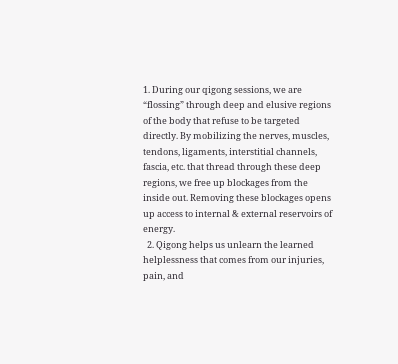1. During our qigong sessions, we are “flossing” through deep and elusive regions of the body that refuse to be targeted directly. By mobilizing the nerves, muscles, tendons, ligaments, interstitial channels, fascia, etc. that thread through these deep regions, we free up blockages from the inside out. Removing these blockages opens up access to internal & external reservoirs of energy.
  2. Qigong helps us unlearn the learned helplessness that comes from our injuries, pain, and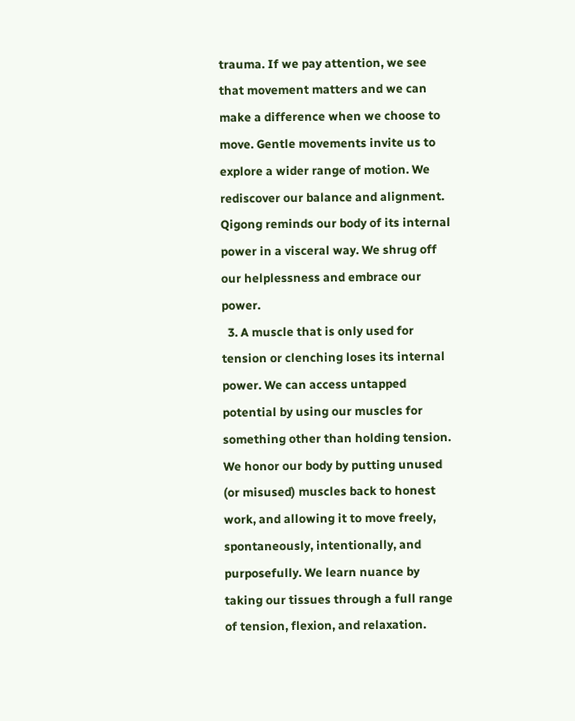trauma. If we pay attention, we see that movement matters and we can make a difference when we choose to move. Gentle movements invite us to explore a wider range of motion. We rediscover our balance and alignment. Qigong reminds our body of its internal power in a visceral way. We shrug off our helplessness and embrace our power.
  3. A muscle that is only used for tension or clenching loses its internal power. We can access untapped potential by using our muscles for something other than holding tension. We honor our body by putting unused (or misused) muscles back to honest work, and allowing it to move freely, spontaneously, intentionally, and purposefully. We learn nuance by taking our tissues through a full range of tension, flexion, and relaxation.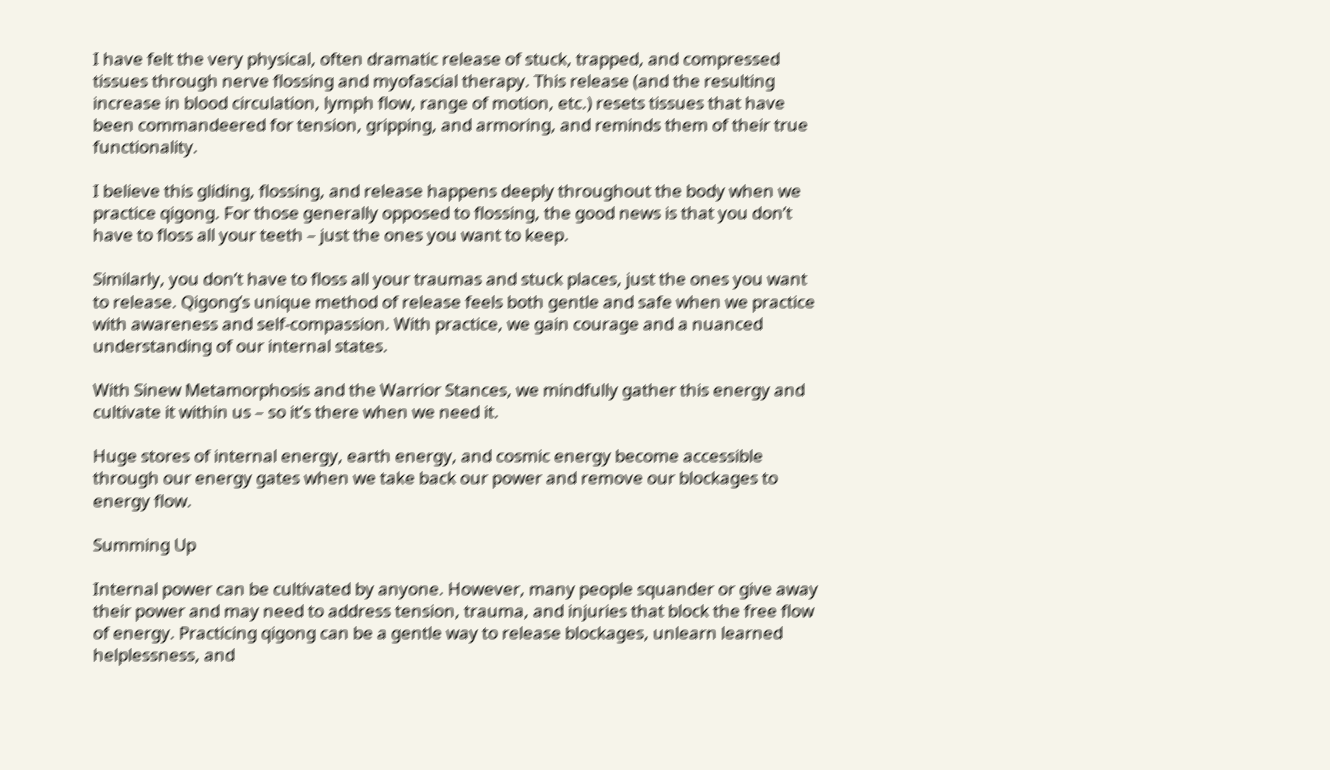I have felt the very physical, often dramatic release of stuck, trapped, and compressed tissues through nerve flossing and myofascial therapy. This release (and the resulting increase in blood circulation, lymph flow, range of motion, etc.) resets tissues that have been commandeered for tension, gripping, and armoring, and reminds them of their true functionality.

I believe this gliding, flossing, and release happens deeply throughout the body when we practice qigong. For those generally opposed to flossing, the good news is that you don’t have to floss all your teeth – just the ones you want to keep.

Similarly, you don’t have to floss all your traumas and stuck places, just the ones you want to release. Qigong’s unique method of release feels both gentle and safe when we practice with awareness and self-compassion. With practice, we gain courage and a nuanced understanding of our internal states.

With Sinew Metamorphosis and the Warrior Stances, we mindfully gather this energy and cultivate it within us – so it’s there when we need it.

Huge stores of internal energy, earth energy, and cosmic energy become accessible through our energy gates when we take back our power and remove our blockages to energy flow.

Summing Up

Internal power can be cultivated by anyone. However, many people squander or give away their power and may need to address tension, trauma, and injuries that block the free flow of energy. Practicing qigong can be a gentle way to release blockages, unlearn learned helplessness, and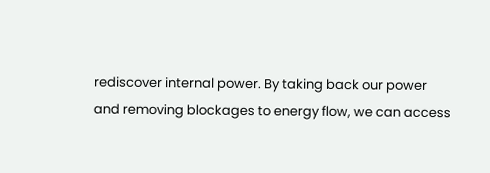rediscover internal power. By taking back our power and removing blockages to energy flow, we can access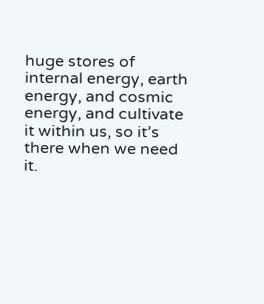huge stores of internal energy, earth energy, and cosmic energy, and cultivate it within us, so it’s there when we need it.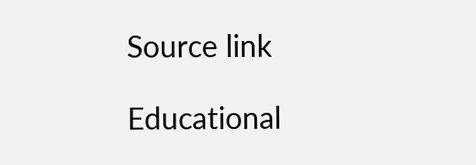Source link

Educational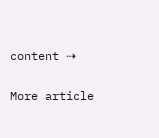content ⇢

More article